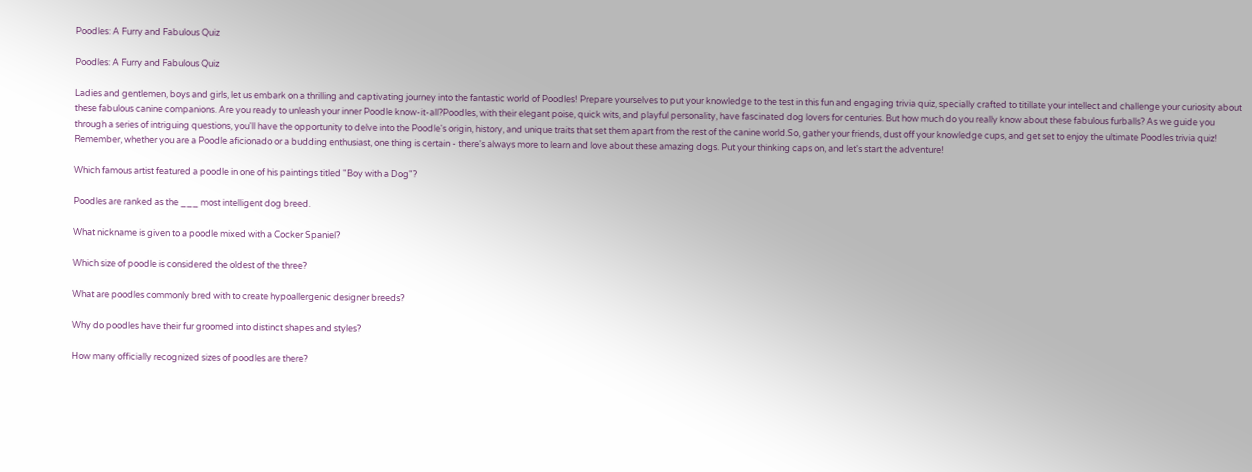Poodles: A Furry and Fabulous Quiz

Poodles: A Furry and Fabulous Quiz

Ladies and gentlemen, boys and girls, let us embark on a thrilling and captivating journey into the fantastic world of Poodles! Prepare yourselves to put your knowledge to the test in this fun and engaging trivia quiz, specially crafted to titillate your intellect and challenge your curiosity about these fabulous canine companions. Are you ready to unleash your inner Poodle know-it-all?Poodles, with their elegant poise, quick wits, and playful personality, have fascinated dog lovers for centuries. But how much do you really know about these fabulous furballs? As we guide you through a series of intriguing questions, you'll have the opportunity to delve into the Poodle's origin, history, and unique traits that set them apart from the rest of the canine world.So, gather your friends, dust off your knowledge cups, and get set to enjoy the ultimate Poodles trivia quiz! Remember, whether you are a Poodle aficionado or a budding enthusiast, one thing is certain - there's always more to learn and love about these amazing dogs. Put your thinking caps on, and let's start the adventure!

Which famous artist featured a poodle in one of his paintings titled "Boy with a Dog"?

Poodles are ranked as the ___ most intelligent dog breed.

What nickname is given to a poodle mixed with a Cocker Spaniel?

Which size of poodle is considered the oldest of the three?

What are poodles commonly bred with to create hypoallergenic designer breeds?

Why do poodles have their fur groomed into distinct shapes and styles?

How many officially recognized sizes of poodles are there?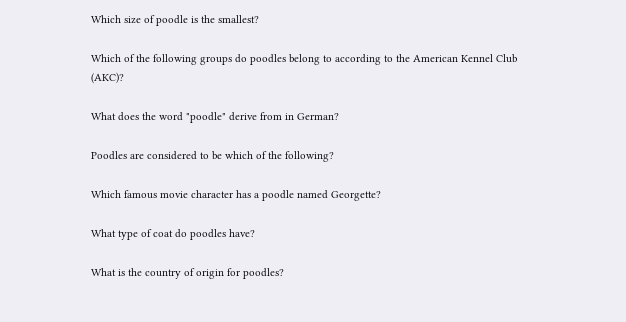Which size of poodle is the smallest?

Which of the following groups do poodles belong to according to the American Kennel Club (AKC)?

What does the word "poodle" derive from in German?

Poodles are considered to be which of the following?

Which famous movie character has a poodle named Georgette?

What type of coat do poodles have?

What is the country of origin for poodles?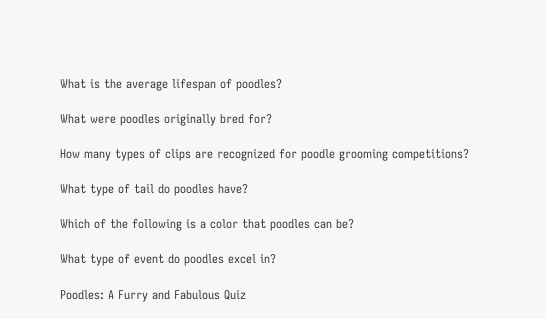What is the average lifespan of poodles?

What were poodles originally bred for?

How many types of clips are recognized for poodle grooming competitions?

What type of tail do poodles have?

Which of the following is a color that poodles can be?

What type of event do poodles excel in?

Poodles: A Furry and Fabulous Quiz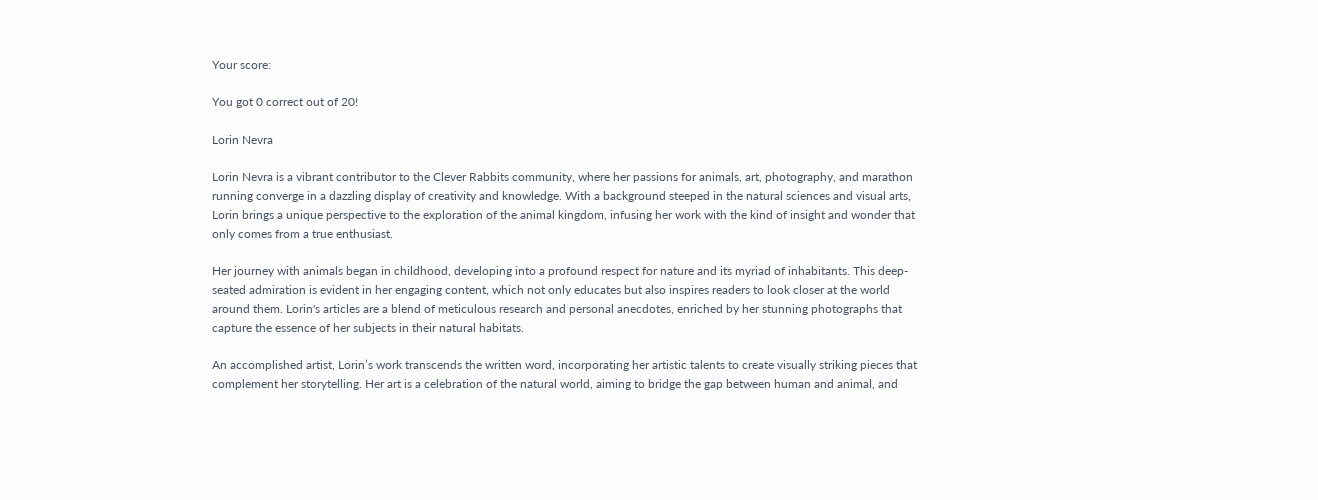Your score:

You got 0 correct out of 20!

Lorin Nevra

Lorin Nevra is a vibrant contributor to the Clever Rabbits community, where her passions for animals, art, photography, and marathon running converge in a dazzling display of creativity and knowledge. With a background steeped in the natural sciences and visual arts, Lorin brings a unique perspective to the exploration of the animal kingdom, infusing her work with the kind of insight and wonder that only comes from a true enthusiast.

Her journey with animals began in childhood, developing into a profound respect for nature and its myriad of inhabitants. This deep-seated admiration is evident in her engaging content, which not only educates but also inspires readers to look closer at the world around them. Lorin's articles are a blend of meticulous research and personal anecdotes, enriched by her stunning photographs that capture the essence of her subjects in their natural habitats.

An accomplished artist, Lorin’s work transcends the written word, incorporating her artistic talents to create visually striking pieces that complement her storytelling. Her art is a celebration of the natural world, aiming to bridge the gap between human and animal, and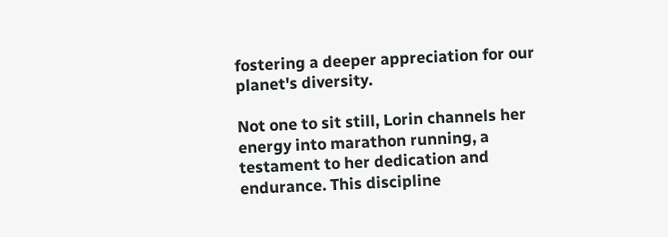fostering a deeper appreciation for our planet's diversity.

Not one to sit still, Lorin channels her energy into marathon running, a testament to her dedication and endurance. This discipline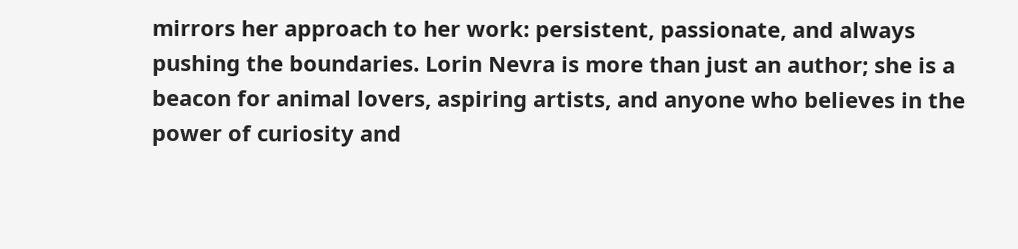mirrors her approach to her work: persistent, passionate, and always pushing the boundaries. Lorin Nevra is more than just an author; she is a beacon for animal lovers, aspiring artists, and anyone who believes in the power of curiosity and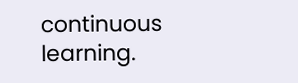continuous learning.